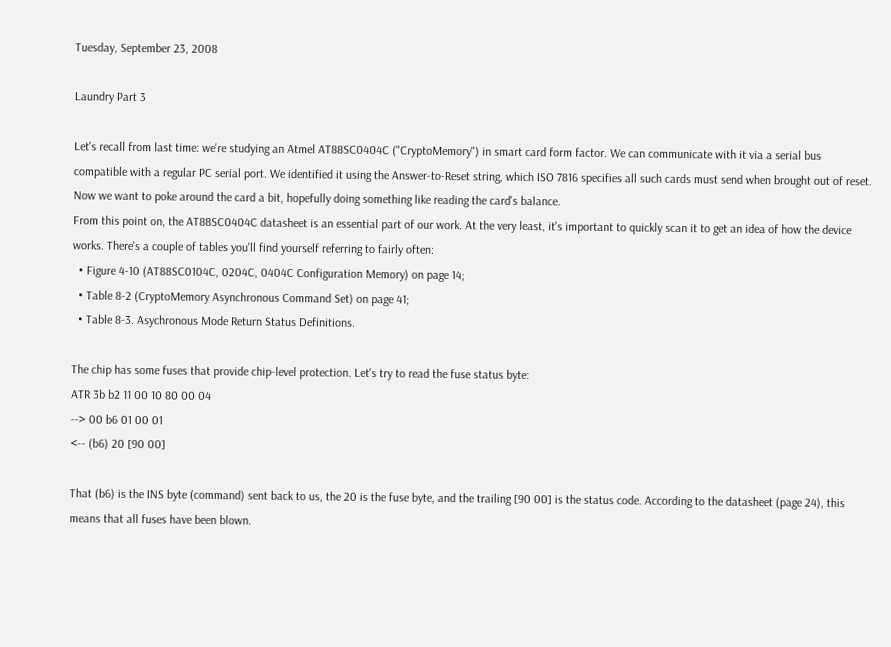Tuesday, September 23, 2008

Laundry Part 3

Let's recall from last time: we're studying an Atmel AT88SC0404C ("CryptoMemory") in smart card form factor. We can communicate with it via a serial bus compatible with a regular PC serial port. We identified it using the Answer-to-Reset string, which ISO 7816 specifies all such cards must send when brought out of reset. Now we want to poke around the card a bit, hopefully doing something like reading the card's balance.
From this point on, the AT88SC0404C datasheet is an essential part of our work. At the very least, it's important to quickly scan it to get an idea of how the device works. There's a couple of tables you'll find yourself referring to fairly often:
  • Figure 4-10 (AT88SC0104C, 0204C, 0404C Configuration Memory) on page 14;
  • Table 8-2 (CryptoMemory Asynchronous Command Set) on page 41;
  • Table 8-3. Asychronous Mode Return Status Definitions.

The chip has some fuses that provide chip-level protection. Let's try to read the fuse status byte:
ATR 3b b2 11 00 10 80 00 04
--> 00 b6 01 00 01
<-- (b6) 20 [90 00]

That (b6) is the INS byte (command) sent back to us, the 20 is the fuse byte, and the trailing [90 00] is the status code. According to the datasheet (page 24), this means that all fuses have been blown.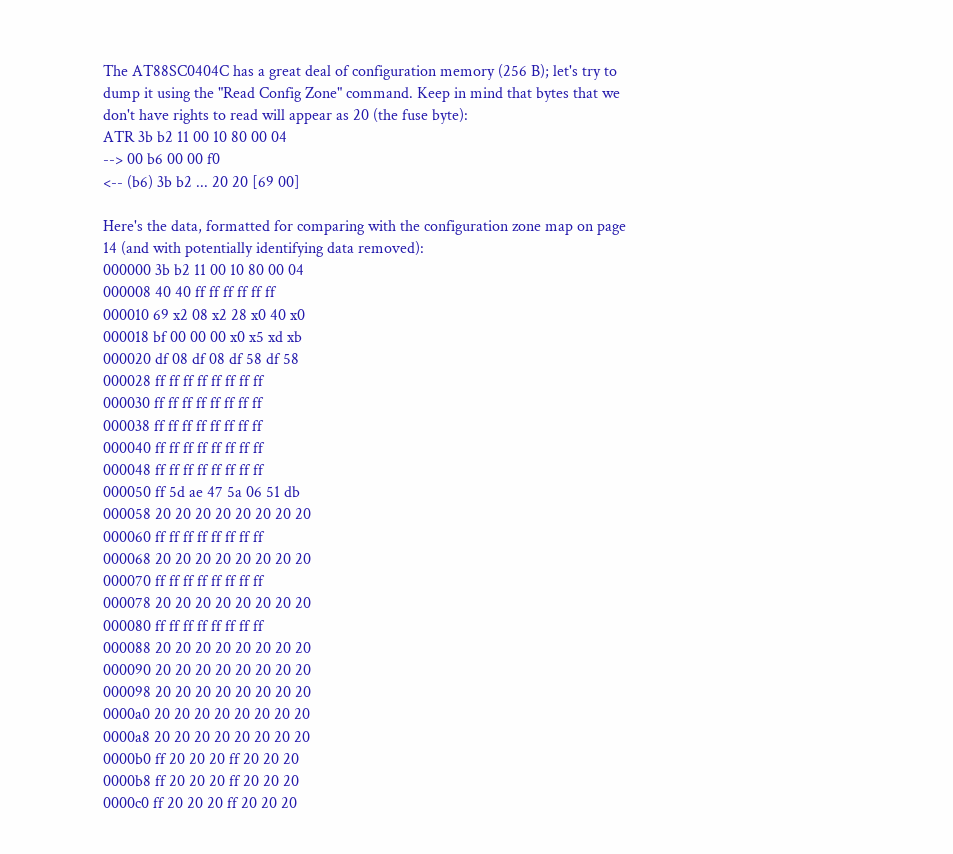The AT88SC0404C has a great deal of configuration memory (256 B); let's try to dump it using the "Read Config Zone" command. Keep in mind that bytes that we don't have rights to read will appear as 20 (the fuse byte):
ATR 3b b2 11 00 10 80 00 04
--> 00 b6 00 00 f0
<-- (b6) 3b b2 ... 20 20 [69 00]

Here's the data, formatted for comparing with the configuration zone map on page 14 (and with potentially identifying data removed):
000000 3b b2 11 00 10 80 00 04
000008 40 40 ff ff ff ff ff ff
000010 69 x2 08 x2 28 x0 40 x0
000018 bf 00 00 00 x0 x5 xd xb
000020 df 08 df 08 df 58 df 58
000028 ff ff ff ff ff ff ff ff
000030 ff ff ff ff ff ff ff ff
000038 ff ff ff ff ff ff ff ff
000040 ff ff ff ff ff ff ff ff
000048 ff ff ff ff ff ff ff ff
000050 ff 5d ae 47 5a 06 51 db
000058 20 20 20 20 20 20 20 20
000060 ff ff ff ff ff ff ff ff
000068 20 20 20 20 20 20 20 20
000070 ff ff ff ff ff ff ff ff
000078 20 20 20 20 20 20 20 20
000080 ff ff ff ff ff ff ff ff
000088 20 20 20 20 20 20 20 20
000090 20 20 20 20 20 20 20 20
000098 20 20 20 20 20 20 20 20
0000a0 20 20 20 20 20 20 20 20
0000a8 20 20 20 20 20 20 20 20
0000b0 ff 20 20 20 ff 20 20 20
0000b8 ff 20 20 20 ff 20 20 20
0000c0 ff 20 20 20 ff 20 20 20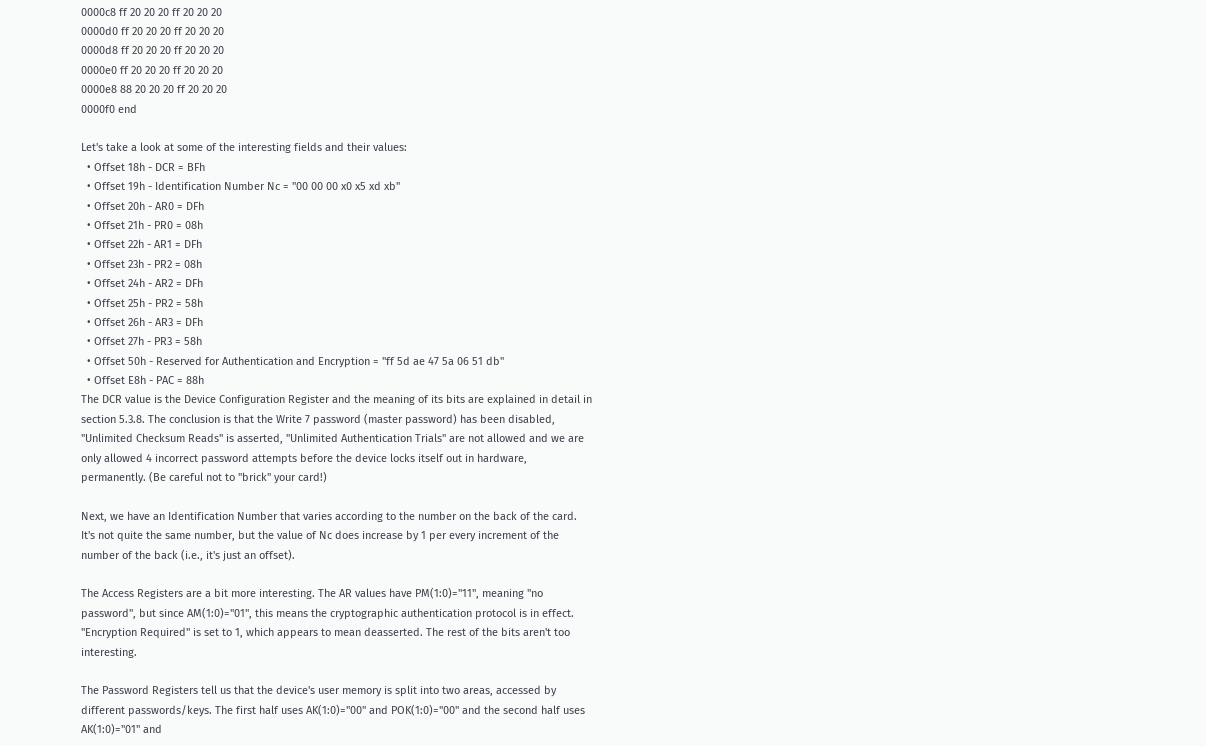0000c8 ff 20 20 20 ff 20 20 20
0000d0 ff 20 20 20 ff 20 20 20
0000d8 ff 20 20 20 ff 20 20 20
0000e0 ff 20 20 20 ff 20 20 20
0000e8 88 20 20 20 ff 20 20 20
0000f0 end

Let's take a look at some of the interesting fields and their values:
  • Offset 18h - DCR = BFh
  • Offset 19h - Identification Number Nc = "00 00 00 x0 x5 xd xb"
  • Offset 20h - AR0 = DFh
  • Offset 21h - PR0 = 08h
  • Offset 22h - AR1 = DFh
  • Offset 23h - PR2 = 08h
  • Offset 24h - AR2 = DFh
  • Offset 25h - PR2 = 58h
  • Offset 26h - AR3 = DFh
  • Offset 27h - PR3 = 58h
  • Offset 50h - Reserved for Authentication and Encryption = "ff 5d ae 47 5a 06 51 db"
  • Offset E8h - PAC = 88h
The DCR value is the Device Configuration Register and the meaning of its bits are explained in detail in section 5.3.8. The conclusion is that the Write 7 password (master password) has been disabled, "Unlimited Checksum Reads" is asserted, "Unlimited Authentication Trials" are not allowed and we are only allowed 4 incorrect password attempts before the device locks itself out in hardware, permanently. (Be careful not to "brick" your card!)

Next, we have an Identification Number that varies according to the number on the back of the card. It's not quite the same number, but the value of Nc does increase by 1 per every increment of the number of the back (i.e., it's just an offset).

The Access Registers are a bit more interesting. The AR values have PM(1:0)="11", meaning "no password", but since AM(1:0)="01", this means the cryptographic authentication protocol is in effect. "Encryption Required" is set to 1, which appears to mean deasserted. The rest of the bits aren't too interesting.

The Password Registers tell us that the device's user memory is split into two areas, accessed by different passwords/keys. The first half uses AK(1:0)="00" and POK(1:0)="00" and the second half uses AK(1:0)="01" and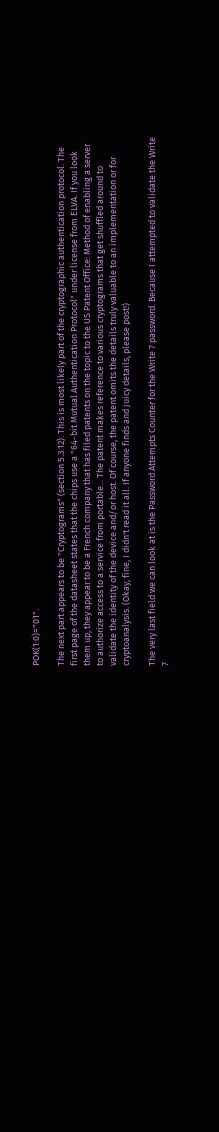POK(1:0)="01".

The next part appears to be "Cryptograms" (section 5.3.12). This is most likely part of the cryptographic authentication protocol. The first page of the datasheet states that the chips use a "64-bit Mutual Authentication Protocol" under license from ELVA. If you look them up, they appear to be a French company that has filed patents on the topic to the US Patent Office: Method of enabling a server to authorize access to a service from portable... The patent makes reference to various cryptograms that get shuffled around to validate the identity of the device and/or host. Of course, the patent omits the details truly valuable to an implementation or for cryptoanalysis. (Okay, fine, I didn't read it all. If anyone finds and juicy details, please post!)

The very last field we can look at is the Password Attempts Counter for the Write 7 password. Because I attempted to validate the Write 7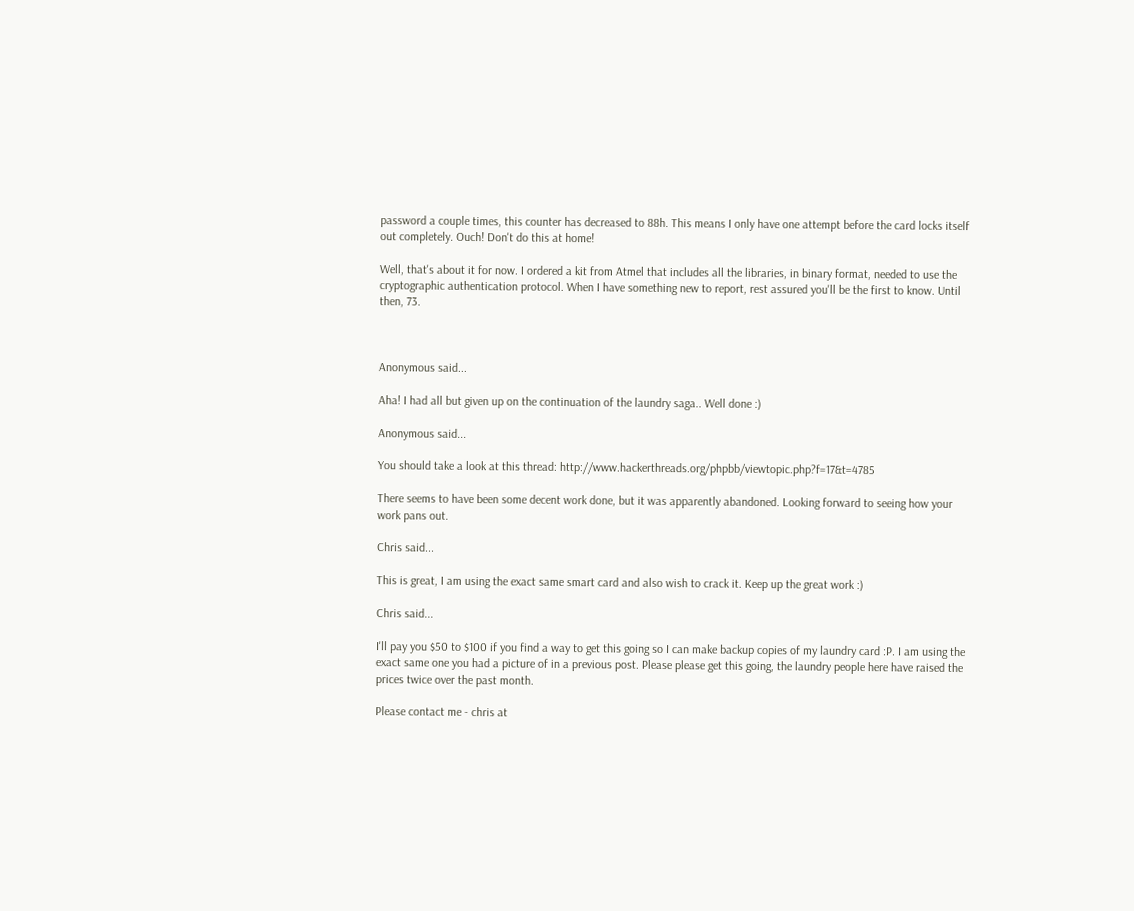password a couple times, this counter has decreased to 88h. This means I only have one attempt before the card locks itself out completely. Ouch! Don't do this at home!

Well, that's about it for now. I ordered a kit from Atmel that includes all the libraries, in binary format, needed to use the cryptographic authentication protocol. When I have something new to report, rest assured you'll be the first to know. Until then, 73.



Anonymous said...

Aha! I had all but given up on the continuation of the laundry saga.. Well done :)

Anonymous said...

You should take a look at this thread: http://www.hackerthreads.org/phpbb/viewtopic.php?f=17&t=4785

There seems to have been some decent work done, but it was apparently abandoned. Looking forward to seeing how your work pans out.

Chris said...

This is great, I am using the exact same smart card and also wish to crack it. Keep up the great work :)

Chris said...

I'll pay you $50 to $100 if you find a way to get this going so I can make backup copies of my laundry card :P. I am using the exact same one you had a picture of in a previous post. Please please get this going, the laundry people here have raised the prices twice over the past month.

Please contact me - chris at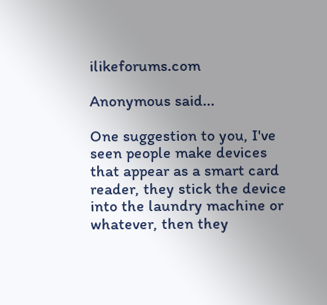ilikeforums.com

Anonymous said...

One suggestion to you, I've seen people make devices that appear as a smart card reader, they stick the device into the laundry machine or whatever, then they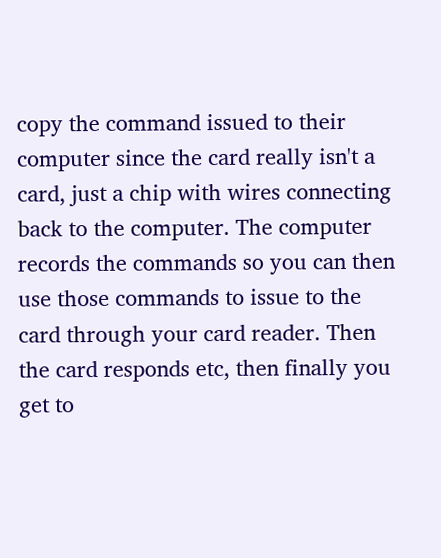copy the command issued to their computer since the card really isn't a card, just a chip with wires connecting back to the computer. The computer records the commands so you can then use those commands to issue to the card through your card reader. Then the card responds etc, then finally you get to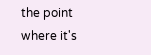the point where it's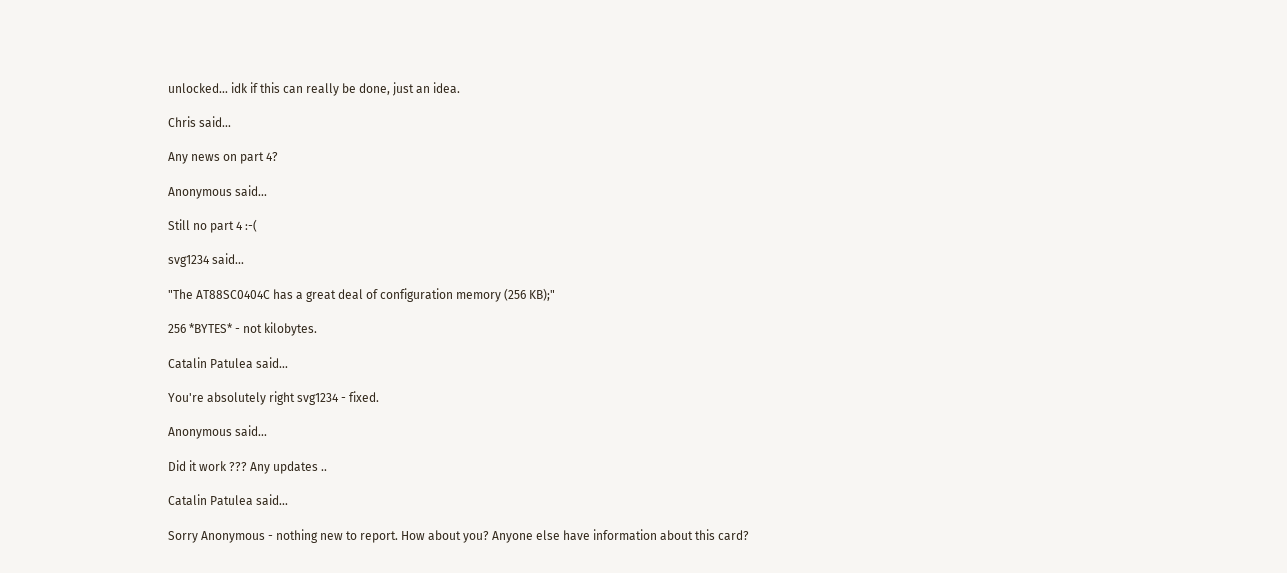unlocked... idk if this can really be done, just an idea.

Chris said...

Any news on part 4?

Anonymous said...

Still no part 4 :-(

svg1234 said...

"The AT88SC0404C has a great deal of configuration memory (256 KB);"

256 *BYTES* - not kilobytes.

Catalin Patulea said...

You're absolutely right svg1234 - fixed.

Anonymous said...

Did it work ??? Any updates ..

Catalin Patulea said...

Sorry Anonymous - nothing new to report. How about you? Anyone else have information about this card?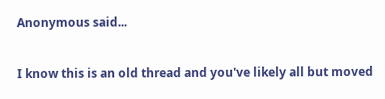Anonymous said...

I know this is an old thread and you've likely all but moved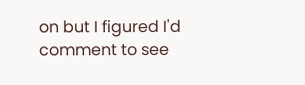on but I figured I'd comment to see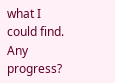what I could find. Any progress?